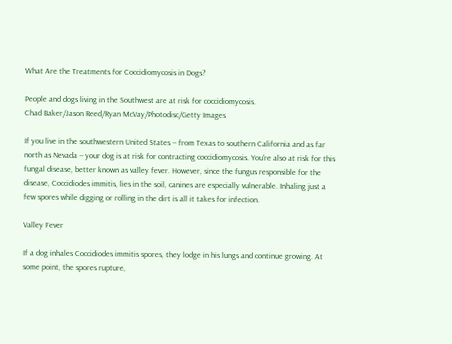What Are the Treatments for Coccidiomycosis in Dogs?

People and dogs living in the Southwest are at risk for coccidiomycosis.
Chad Baker/Jason Reed/Ryan McVay/Photodisc/Getty Images

If you live in the southwestern United States -- from Texas to southern California and as far north as Nevada -- your dog is at risk for contracting coccidiomycosis. You're also at risk for this fungal disease, better known as valley fever. However, since the fungus responsible for the disease, Coccidiodes immitis, lies in the soil, canines are especially vulnerable. Inhaling just a few spores while digging or rolling in the dirt is all it takes for infection.

Valley Fever

If a dog inhales Coccidiodes immitis spores, they lodge in his lungs and continue growing. At some point, the spores rupture,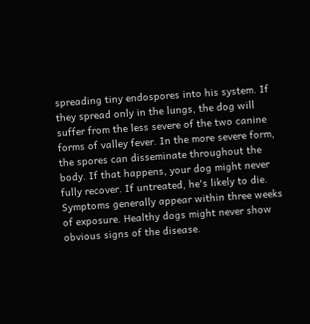spreading tiny endospores into his system. If they spread only in the lungs, the dog will suffer from the less severe of the two canine forms of valley fever. In the more severe form, the spores can disseminate throughout the body. If that happens, your dog might never fully recover. If untreated, he's likely to die. Symptoms generally appear within three weeks of exposure. Healthy dogs might never show obvious signs of the disease.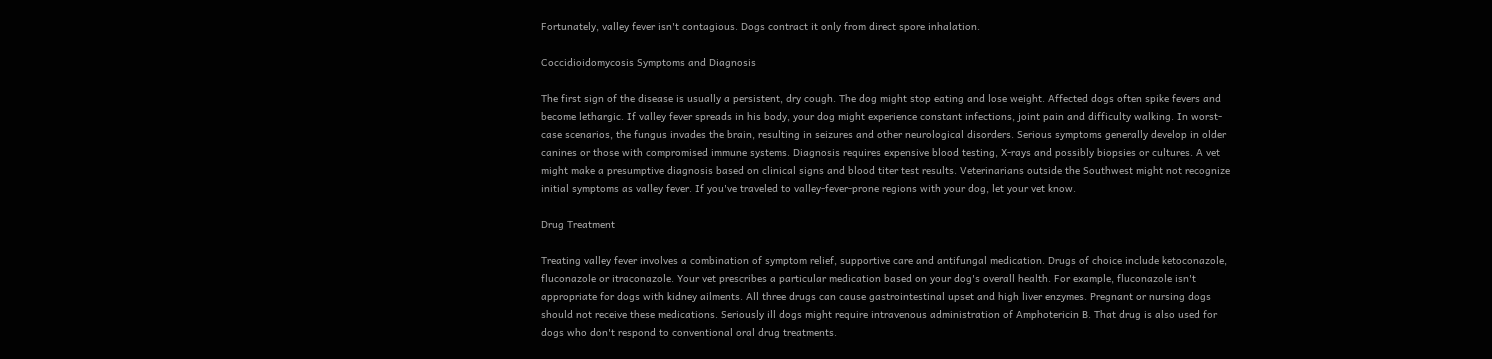Fortunately, valley fever isn't contagious. Dogs contract it only from direct spore inhalation.

Coccidioidomycosis Symptoms and Diagnosis

The first sign of the disease is usually a persistent, dry cough. The dog might stop eating and lose weight. Affected dogs often spike fevers and become lethargic. If valley fever spreads in his body, your dog might experience constant infections, joint pain and difficulty walking. In worst-case scenarios, the fungus invades the brain, resulting in seizures and other neurological disorders. Serious symptoms generally develop in older canines or those with compromised immune systems. Diagnosis requires expensive blood testing, X-rays and possibly biopsies or cultures. A vet might make a presumptive diagnosis based on clinical signs and blood titer test results. Veterinarians outside the Southwest might not recognize initial symptoms as valley fever. If you've traveled to valley-fever-prone regions with your dog, let your vet know.

Drug Treatment

Treating valley fever involves a combination of symptom relief, supportive care and antifungal medication. Drugs of choice include ketoconazole, fluconazole or itraconazole. Your vet prescribes a particular medication based on your dog's overall health. For example, fluconazole isn't appropriate for dogs with kidney ailments. All three drugs can cause gastrointestinal upset and high liver enzymes. Pregnant or nursing dogs should not receive these medications. Seriously ill dogs might require intravenous administration of Amphotericin B. That drug is also used for dogs who don't respond to conventional oral drug treatments.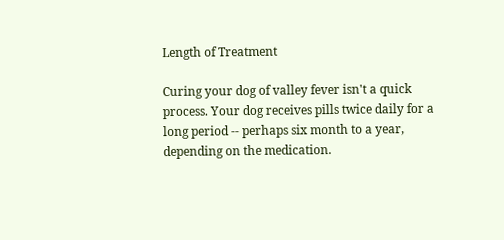Length of Treatment

Curing your dog of valley fever isn't a quick process. Your dog receives pills twice daily for a long period -- perhaps six month to a year, depending on the medication.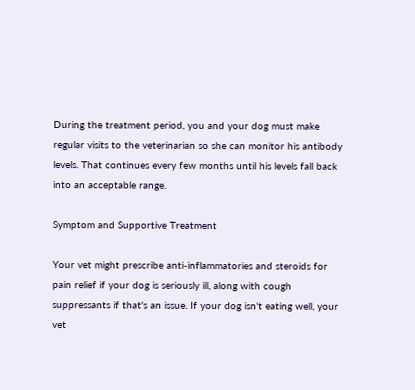During the treatment period, you and your dog must make regular visits to the veterinarian so she can monitor his antibody levels. That continues every few months until his levels fall back into an acceptable range.

Symptom and Supportive Treatment

Your vet might prescribe anti-inflammatories and steroids for pain relief if your dog is seriously ill, along with cough suppressants if that's an issue. If your dog isn't eating well, your vet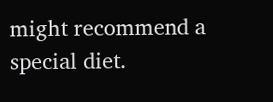might recommend a special diet.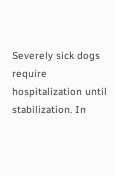Severely sick dogs require hospitalization until stabilization. In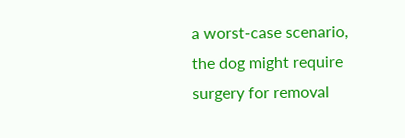a worst-case scenario, the dog might require surgery for removal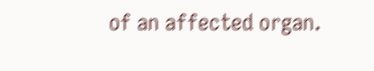of an affected organ.